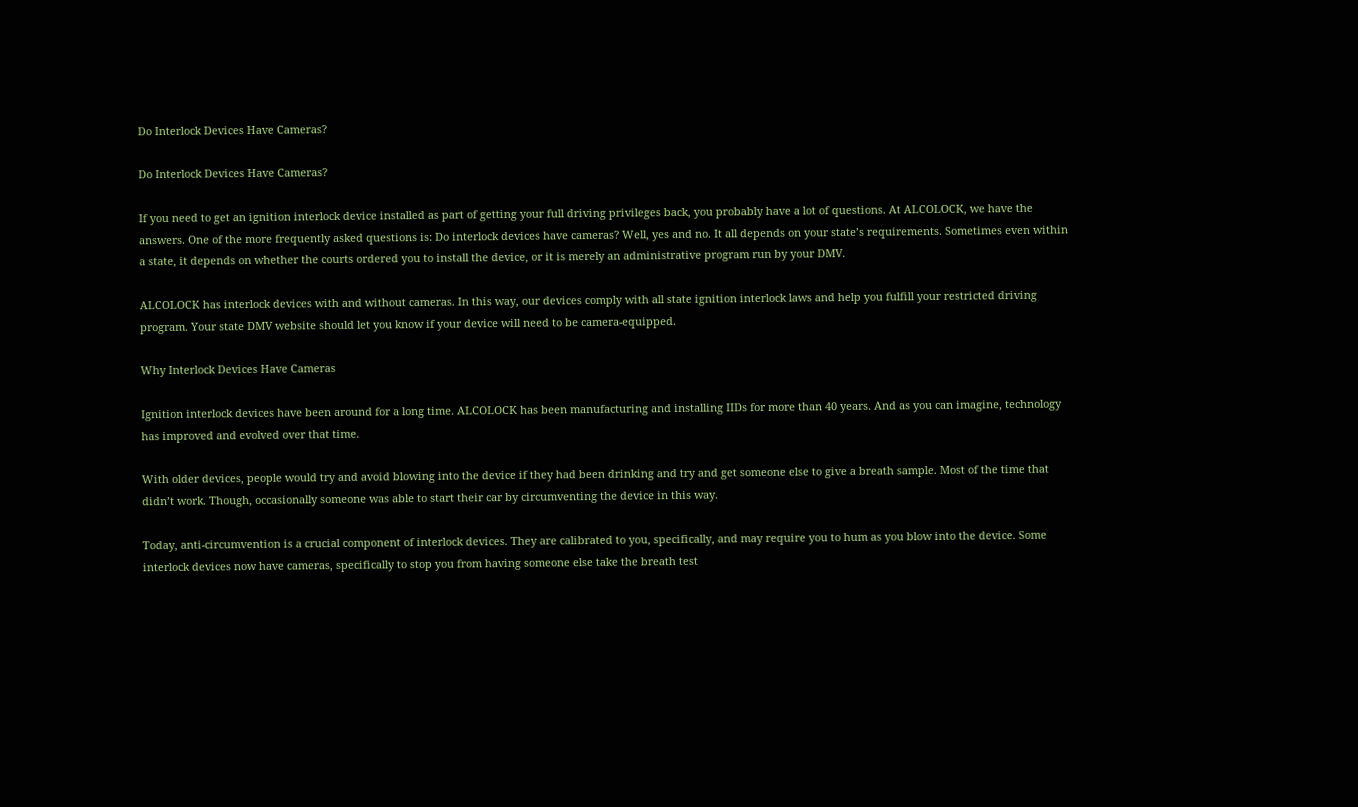Do Interlock Devices Have Cameras?

Do Interlock Devices Have Cameras?

If you need to get an ignition interlock device installed as part of getting your full driving privileges back, you probably have a lot of questions. At ALCOLOCK, we have the answers. One of the more frequently asked questions is: Do interlock devices have cameras? Well, yes and no. It all depends on your state’s requirements. Sometimes even within a state, it depends on whether the courts ordered you to install the device, or it is merely an administrative program run by your DMV.

ALCOLOCK has interlock devices with and without cameras. In this way, our devices comply with all state ignition interlock laws and help you fulfill your restricted driving program. Your state DMV website should let you know if your device will need to be camera-equipped.

Why Interlock Devices Have Cameras

Ignition interlock devices have been around for a long time. ALCOLOCK has been manufacturing and installing IIDs for more than 40 years. And as you can imagine, technology has improved and evolved over that time.

With older devices, people would try and avoid blowing into the device if they had been drinking and try and get someone else to give a breath sample. Most of the time that didn’t work. Though, occasionally someone was able to start their car by circumventing the device in this way.

Today, anti-circumvention is a crucial component of interlock devices. They are calibrated to you, specifically, and may require you to hum as you blow into the device. Some interlock devices now have cameras, specifically to stop you from having someone else take the breath test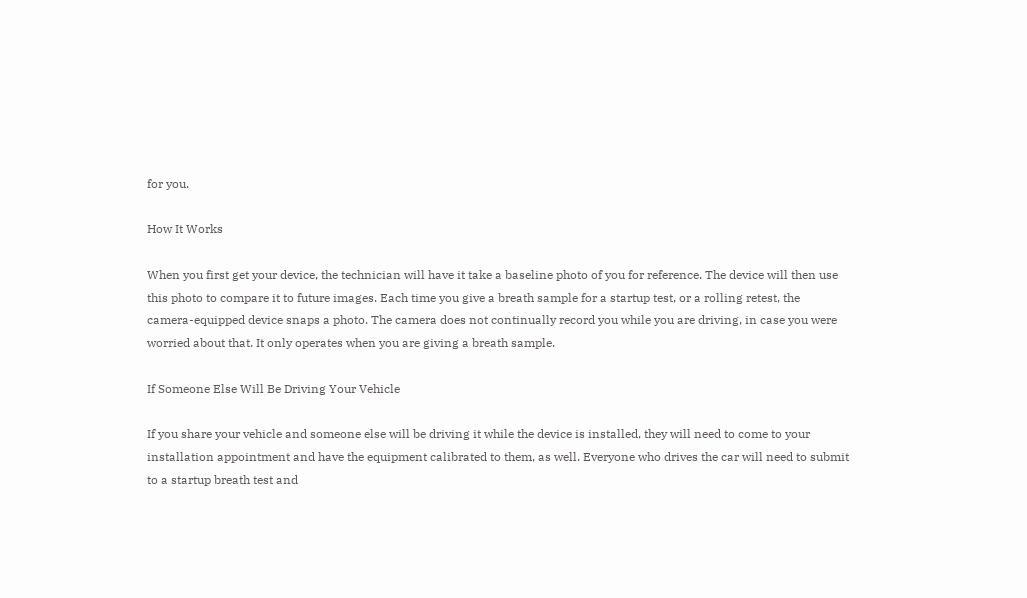for you.

How It Works

When you first get your device, the technician will have it take a baseline photo of you for reference. The device will then use this photo to compare it to future images. Each time you give a breath sample for a startup test, or a rolling retest, the camera-equipped device snaps a photo. The camera does not continually record you while you are driving, in case you were worried about that. It only operates when you are giving a breath sample.

If Someone Else Will Be Driving Your Vehicle

If you share your vehicle and someone else will be driving it while the device is installed, they will need to come to your installation appointment and have the equipment calibrated to them, as well. Everyone who drives the car will need to submit to a startup breath test and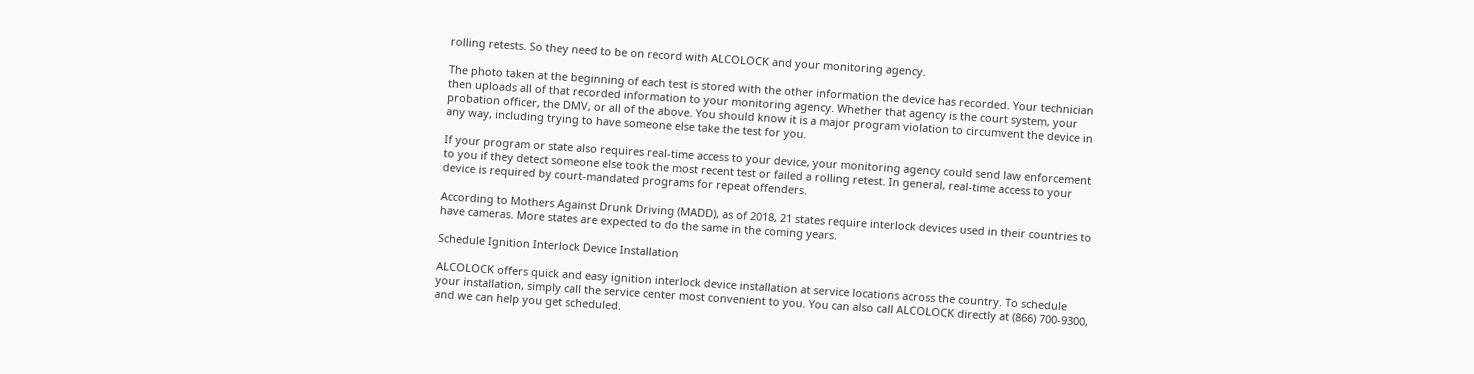rolling retests. So they need to be on record with ALCOLOCK and your monitoring agency.

The photo taken at the beginning of each test is stored with the other information the device has recorded. Your technician then uploads all of that recorded information to your monitoring agency. Whether that agency is the court system, your probation officer, the DMV, or all of the above. You should know it is a major program violation to circumvent the device in any way, including trying to have someone else take the test for you.

If your program or state also requires real-time access to your device, your monitoring agency could send law enforcement to you if they detect someone else took the most recent test or failed a rolling retest. In general, real-time access to your device is required by court-mandated programs for repeat offenders.

According to Mothers Against Drunk Driving (MADD), as of 2018, 21 states require interlock devices used in their countries to have cameras. More states are expected to do the same in the coming years.

Schedule Ignition Interlock Device Installation

ALCOLOCK offers quick and easy ignition interlock device installation at service locations across the country. To schedule your installation, simply call the service center most convenient to you. You can also call ALCOLOCK directly at (866) 700-9300, and we can help you get scheduled.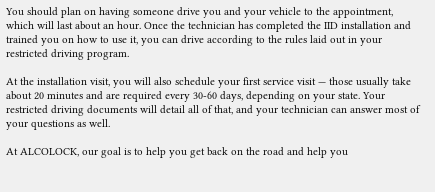You should plan on having someone drive you and your vehicle to the appointment, which will last about an hour. Once the technician has completed the IID installation and trained you on how to use it, you can drive according to the rules laid out in your restricted driving program.

At the installation visit, you will also schedule your first service visit — those usually take about 20 minutes and are required every 30-60 days, depending on your state. Your restricted driving documents will detail all of that, and your technician can answer most of your questions as well.

At ALCOLOCK, our goal is to help you get back on the road and help you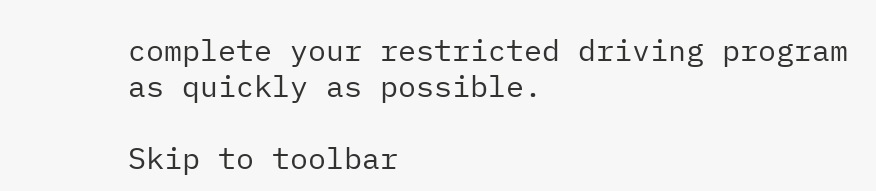complete your restricted driving program as quickly as possible.

Skip to toolbar